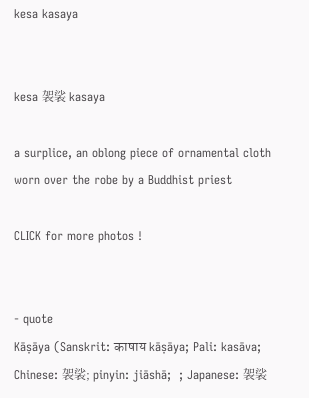kesa kasaya


kesa 袈裟 kasaya

a surplice, an oblong piece of ornamental cloth worn over the robe by a Buddhist priest

CLICK for more photos !


- quote
Kāṣāya (Sanskrit: काषाय kāṣāya; Pali: kasāva; Chinese: 袈裟; pinyin: jiāshā;  ; Japanese: 袈裟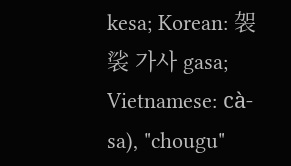kesa; Korean: 袈裟 가사 gasa; Vietnamese: cà-sa), "chougu"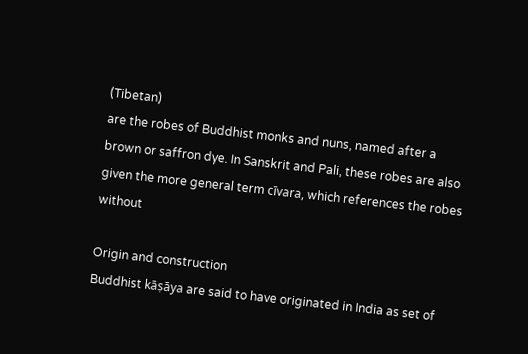(Tibetan)
are the robes of Buddhist monks and nuns, named after a brown or saffron dye. In Sanskrit and Pali, these robes are also given the more general term cīvara, which references the robes without

Origin and construction
Buddhist kāṣāya are said to have originated in India as set of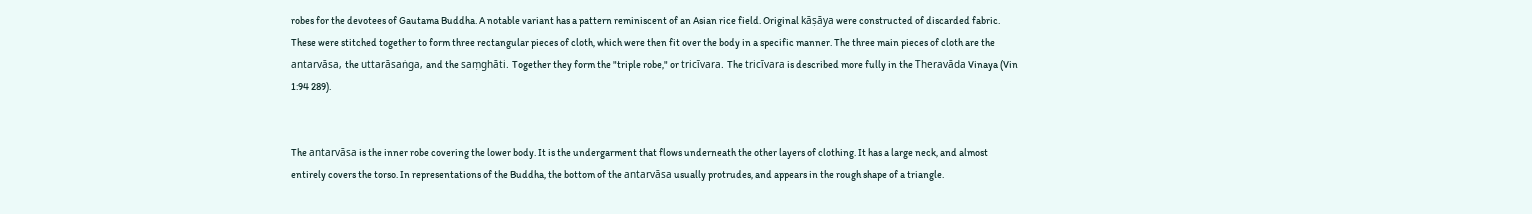robes for the devotees of Gautama Buddha. A notable variant has a pattern reminiscent of an Asian rice field. Original kāṣāya were constructed of discarded fabric. These were stitched together to form three rectangular pieces of cloth, which were then fit over the body in a specific manner. The three main pieces of cloth are the antarvāsa, the uttarāsaṅga, and the saṃghāti. Together they form the "triple robe," or tricīvara. The tricīvara is described more fully in the Theravāda Vinaya (Vin 1:94 289).


The antarvāsa is the inner robe covering the lower body. It is the undergarment that flows underneath the other layers of clothing. It has a large neck, and almost entirely covers the torso. In representations of the Buddha, the bottom of the antarvāsa usually protrudes, and appears in the rough shape of a triangle.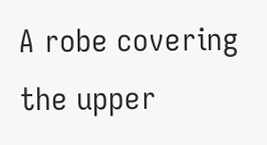A robe covering the upper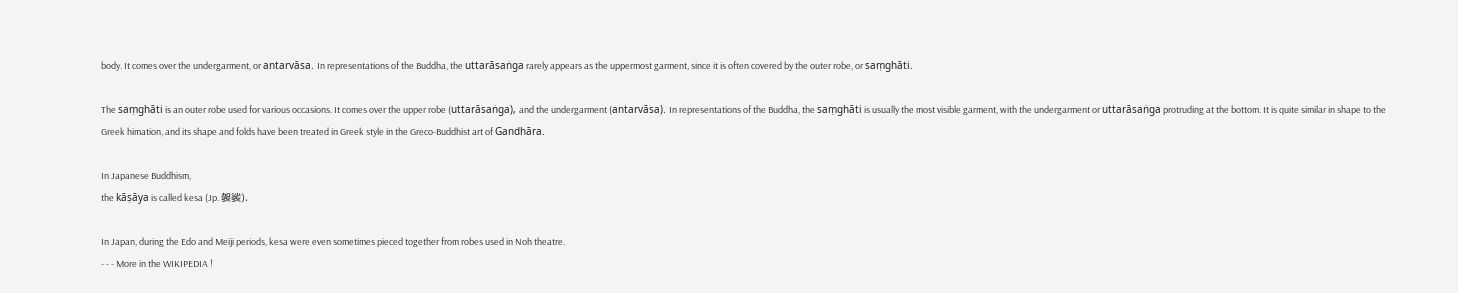body. It comes over the undergarment, or antarvāsa. In representations of the Buddha, the uttarāsaṅga rarely appears as the uppermost garment, since it is often covered by the outer robe, or saṃghāti.

The saṃghāti is an outer robe used for various occasions. It comes over the upper robe (uttarāsaṅga), and the undergarment (antarvāsa). In representations of the Buddha, the saṃghāti is usually the most visible garment, with the undergarment or uttarāsaṅga protruding at the bottom. It is quite similar in shape to the Greek himation, and its shape and folds have been treated in Greek style in the Greco-Buddhist art of Gandhāra.

In Japanese Buddhism,
the kāṣāya is called kesa (Jp. 袈裟).

In Japan, during the Edo and Meiji periods, kesa were even sometimes pieced together from robes used in Noh theatre.
- - - More in the WIKIPEDIA !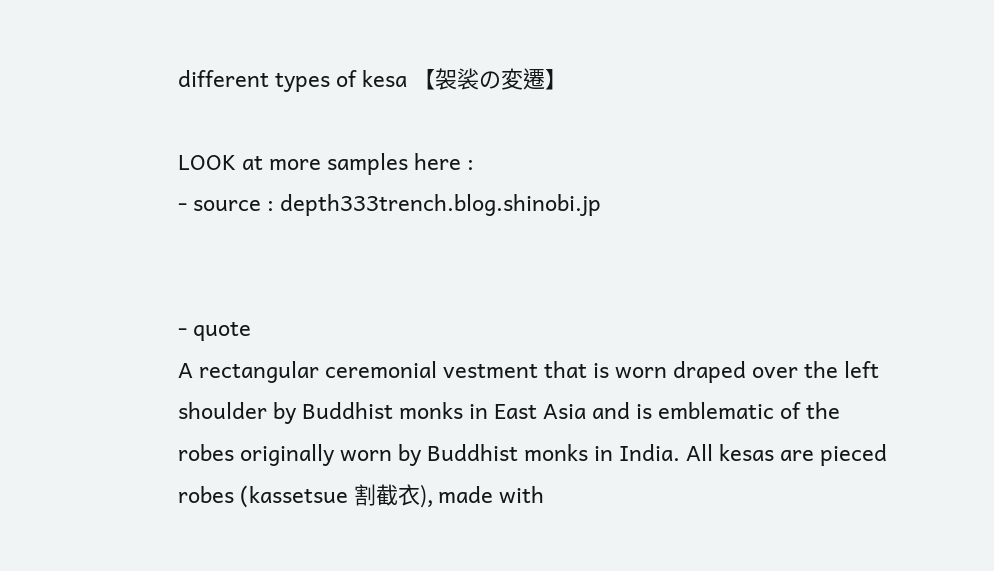different types of kesa 【袈裟の変遷】

LOOK at more samples here :
- source : depth333trench.blog.shinobi.jp


- quote
A rectangular ceremonial vestment that is worn draped over the left shoulder by Buddhist monks in East Asia and is emblematic of the robes originally worn by Buddhist monks in India. All kesas are pieced robes (kassetsue 割截衣), made with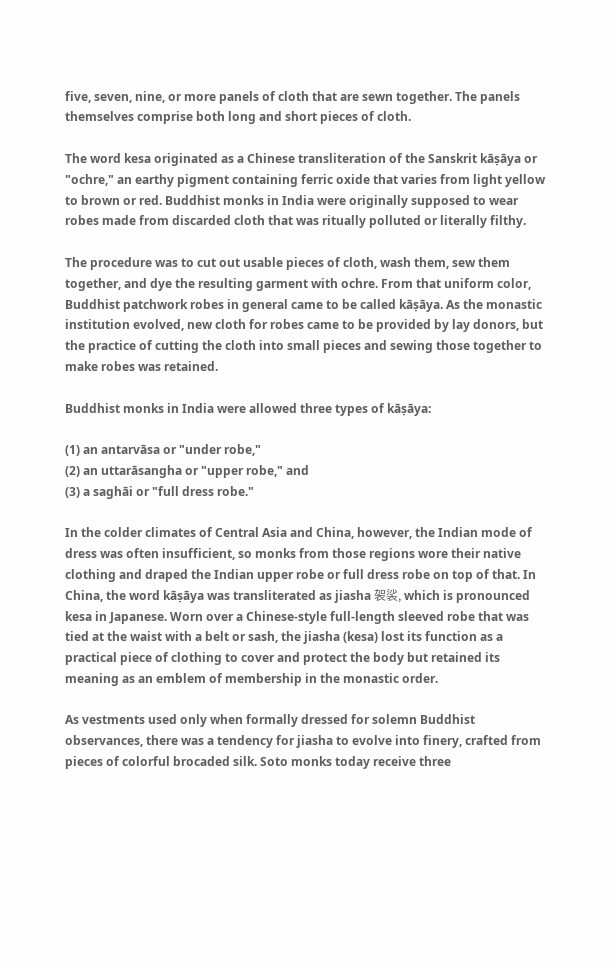five, seven, nine, or more panels of cloth that are sewn together. The panels themselves comprise both long and short pieces of cloth.

The word kesa originated as a Chinese transliteration of the Sanskrit kāṣāya or "ochre," an earthy pigment containing ferric oxide that varies from light yellow to brown or red. Buddhist monks in India were originally supposed to wear robes made from discarded cloth that was ritually polluted or literally filthy.

The procedure was to cut out usable pieces of cloth, wash them, sew them together, and dye the resulting garment with ochre. From that uniform color, Buddhist patchwork robes in general came to be called kāṣāya. As the monastic institution evolved, new cloth for robes came to be provided by lay donors, but the practice of cutting the cloth into small pieces and sewing those together to make robes was retained.

Buddhist monks in India were allowed three types of kāṣāya:

(1) an antarvāsa or "under robe,"
(2) an uttarāsangha or "upper robe," and
(3) a saghāi or "full dress robe."

In the colder climates of Central Asia and China, however, the Indian mode of dress was often insufficient, so monks from those regions wore their native clothing and draped the Indian upper robe or full dress robe on top of that. In China, the word kāṣāya was transliterated as jiasha 袈裟, which is pronounced kesa in Japanese. Worn over a Chinese-style full-length sleeved robe that was tied at the waist with a belt or sash, the jiasha (kesa) lost its function as a practical piece of clothing to cover and protect the body but retained its meaning as an emblem of membership in the monastic order.

As vestments used only when formally dressed for solemn Buddhist observances, there was a tendency for jiasha to evolve into finery, crafted from pieces of colorful brocaded silk. Soto monks today receive three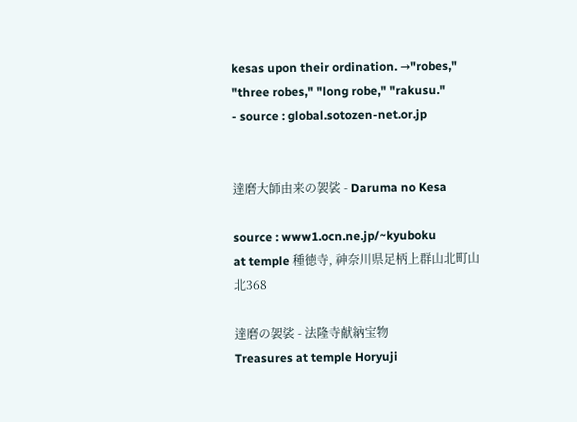kesas upon their ordination. →"robes," "three robes," "long robe," "rakusu."
- source : global.sotozen-net.or.jp


達磨大師由来の袈裟 - Daruma no Kesa

source : www1.ocn.ne.jp/~kyuboku
at temple 種徳寺, 神奈川県足柄上群山北町山北368

達磨の袈裟 - 法隆寺献納宝物
Treasures at temple Horyuji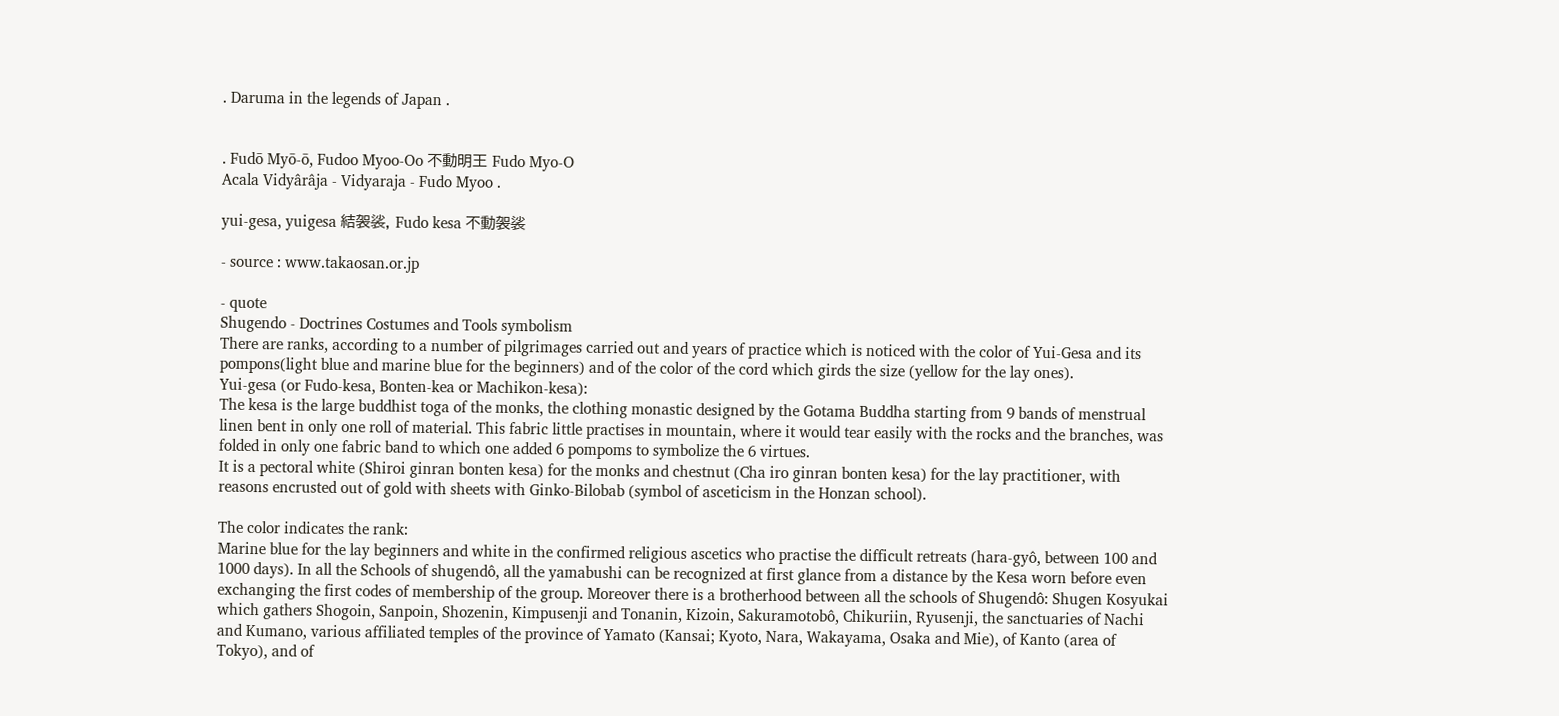. Daruma in the legends of Japan .


. Fudō Myō-ō, Fudoo Myoo-Oo 不動明王 Fudo Myo-O
Acala Vidyârâja - Vidyaraja - Fudo Myoo .

yui-gesa, yuigesa 結袈裟, Fudo kesa 不動袈裟

- source : www.takaosan.or.jp

- quote
Shugendo - Doctrines Costumes and Tools symbolism
There are ranks, according to a number of pilgrimages carried out and years of practice which is noticed with the color of Yui-Gesa and its pompons(light blue and marine blue for the beginners) and of the color of the cord which girds the size (yellow for the lay ones).
Yui-gesa (or Fudo-kesa, Bonten-kea or Machikon-kesa):
The kesa is the large buddhist toga of the monks, the clothing monastic designed by the Gotama Buddha starting from 9 bands of menstrual linen bent in only one roll of material. This fabric little practises in mountain, where it would tear easily with the rocks and the branches, was folded in only one fabric band to which one added 6 pompoms to symbolize the 6 virtues.
It is a pectoral white (Shiroi ginran bonten kesa) for the monks and chestnut (Cha iro ginran bonten kesa) for the lay practitioner, with reasons encrusted out of gold with sheets with Ginko-Bilobab (symbol of asceticism in the Honzan school).

The color indicates the rank:
Marine blue for the lay beginners and white in the confirmed religious ascetics who practise the difficult retreats (hara-gyô, between 100 and 1000 days). In all the Schools of shugendô, all the yamabushi can be recognized at first glance from a distance by the Kesa worn before even exchanging the first codes of membership of the group. Moreover there is a brotherhood between all the schools of Shugendô: Shugen Kosyukai which gathers Shogoin, Sanpoin, Shozenin, Kimpusenji and Tonanin, Kizoin, Sakuramotobô, Chikuriin, Ryusenji, the sanctuaries of Nachi and Kumano, various affiliated temples of the province of Yamato (Kansai; Kyoto, Nara, Wakayama, Osaka and Mie), of Kanto (area of Tokyo), and of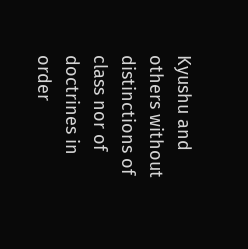Kyushu and others without distinctions of class nor of doctrines in order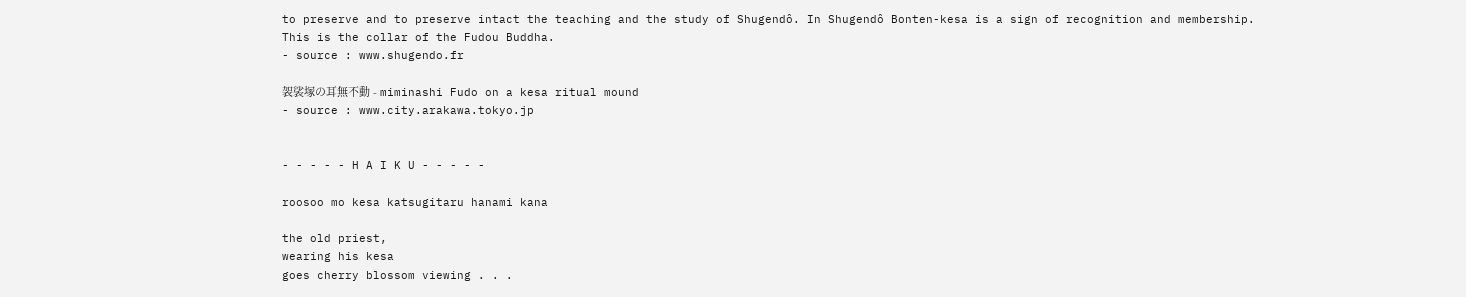to preserve and to preserve intact the teaching and the study of Shugendô. In Shugendô Bonten-kesa is a sign of recognition and membership.
This is the collar of the Fudou Buddha.
- source : www.shugendo.fr

袈裟塚の耳無不動 - miminashi Fudo on a kesa ritual mound
- source : www.city.arakawa.tokyo.jp


- - - - - H A I K U - - - - -

roosoo mo kesa katsugitaru hanami kana

the old priest,
wearing his kesa
goes cherry blossom viewing . . .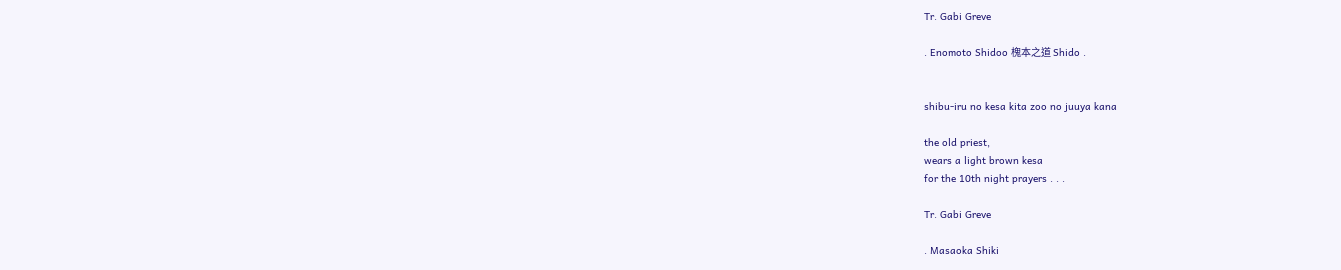Tr. Gabi Greve

. Enomoto Shidoo 槐本之道 Shido .


shibu-iru no kesa kita zoo no juuya kana

the old priest,
wears a light brown kesa
for the 10th night prayers . . .

Tr. Gabi Greve

. Masaoka Shiki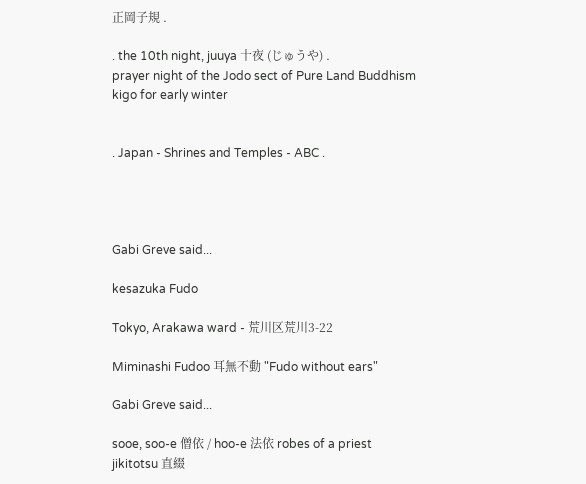正岡子規 .

. the 10th night, juuya 十夜 (じゅうや) .
prayer night of the Jodo sect of Pure Land Buddhism
kigo for early winter


. Japan - Shrines and Temples - ABC .




Gabi Greve said...

kesazuka Fudo

Tokyo, Arakawa ward - 荒川区荒川3-22

Miminashi Fudoo 耳無不動 "Fudo without ears"

Gabi Greve said...

sooe, soo-e 僧依 / hoo-e 法依 robes of a priest
jikitotsu 直綴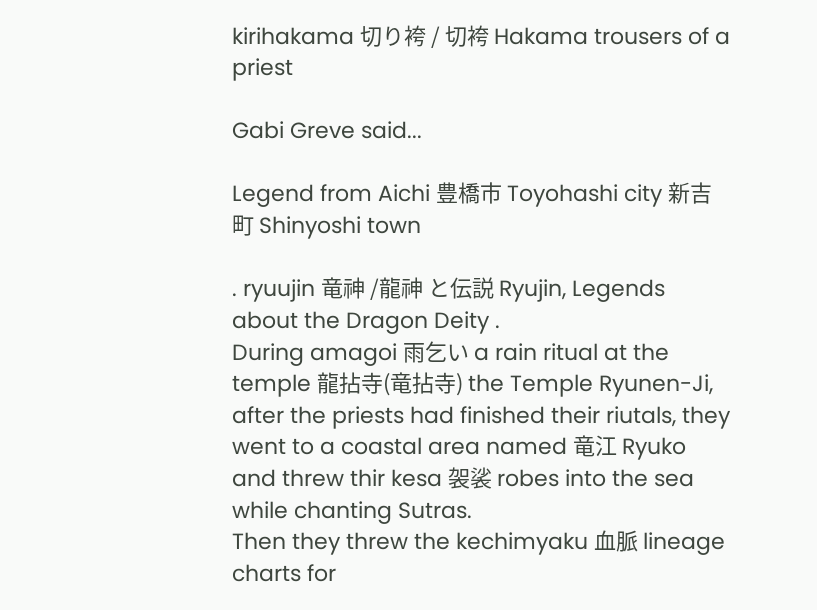kirihakama 切り袴 / 切袴 Hakama trousers of a priest

Gabi Greve said...

Legend from Aichi 豊橋市 Toyohashi city 新吉町 Shinyoshi town

. ryuujin 竜神 /龍神 と伝説 Ryujin, Legends about the Dragon Deity .
During amagoi 雨乞い a rain ritual at the temple 龍拈寺(竜拈寺) the Temple Ryunen-Ji, after the priests had finished their riutals, they went to a coastal area named 竜江 Ryuko and threw thir kesa 袈裟 robes into the sea while chanting Sutras.
Then they threw the kechimyaku 血脈 lineage charts for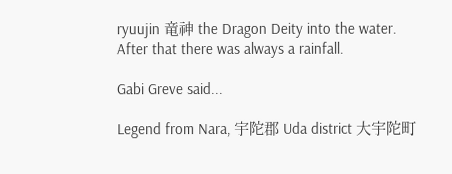ryuujin 竜神 the Dragon Deity into the water.
After that there was always a rainfall.

Gabi Greve said...

Legend from Nara, 宇陀郡 Uda district 大宇陀町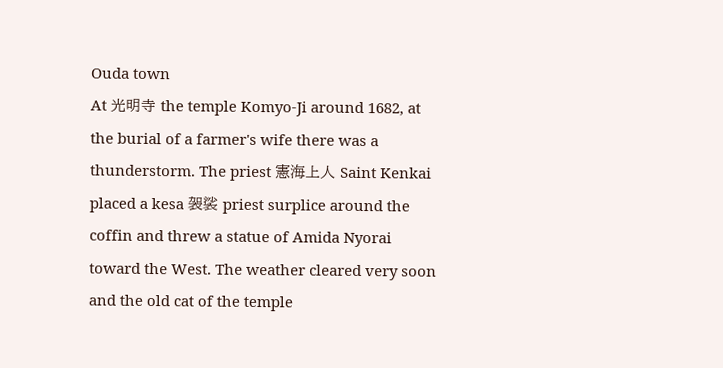Ouda town
At 光明寺 the temple Komyo-Ji around 1682, at the burial of a farmer's wife there was a thunderstorm. The priest 憲海上人 Saint Kenkai placed a kesa 袈裟 priest surplice around the coffin and threw a statue of Amida Nyorai toward the West. The weather cleared very soon and the old cat of the temple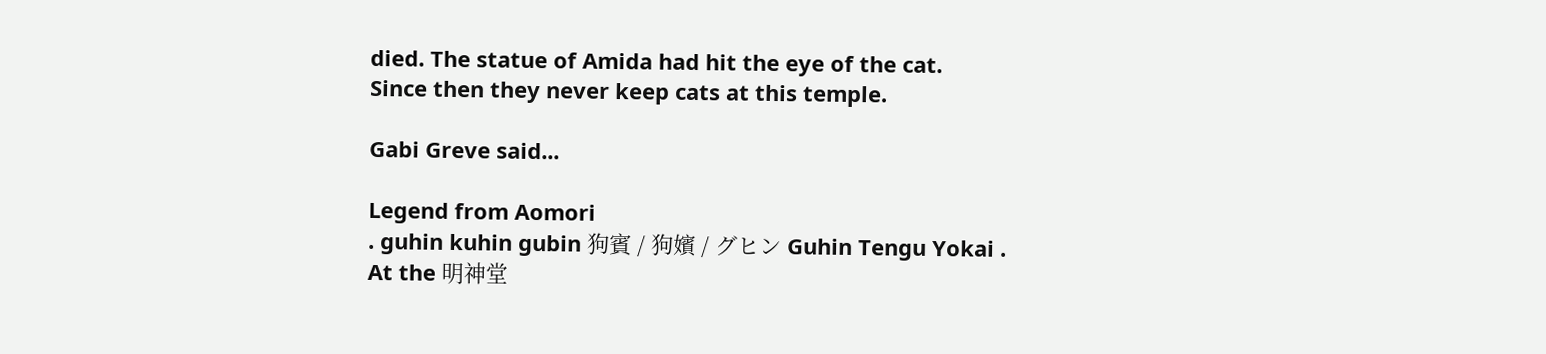died. The statue of Amida had hit the eye of the cat.
Since then they never keep cats at this temple.

Gabi Greve said...

Legend from Aomori
. guhin kuhin gubin 狗賓 / 狗嬪 / グヒン Guhin Tengu Yokai .
At the 明神堂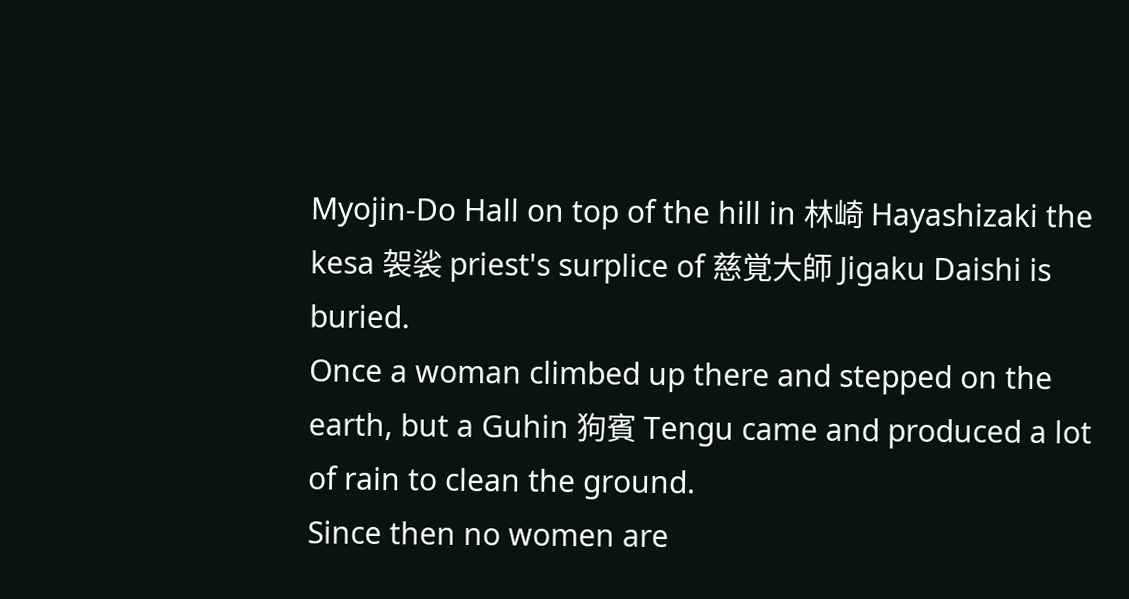Myojin-Do Hall on top of the hill in 林崎 Hayashizaki the kesa 袈裟 priest's surplice of 慈覚大師 Jigaku Daishi is buried.
Once a woman climbed up there and stepped on the earth, but a Guhin 狗賓 Tengu came and produced a lot of rain to clean the ground.
Since then no women are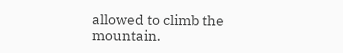allowed to climb the mountain.